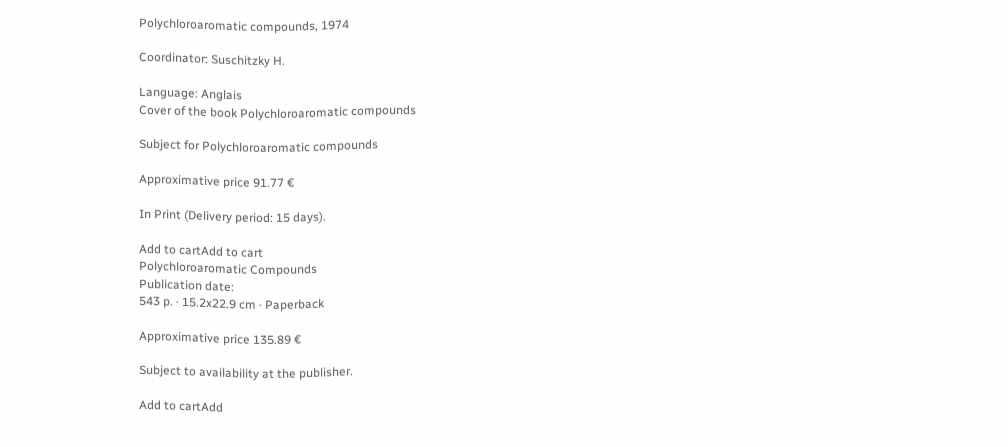Polychloroaromatic compounds, 1974

Coordinator: Suschitzky H.

Language: Anglais
Cover of the book Polychloroaromatic compounds

Subject for Polychloroaromatic compounds

Approximative price 91.77 €

In Print (Delivery period: 15 days).

Add to cartAdd to cart
Polychloroaromatic Compounds
Publication date:
543 p. · 15.2x22.9 cm · Paperback

Approximative price 135.89 €

Subject to availability at the publisher.

Add to cartAdd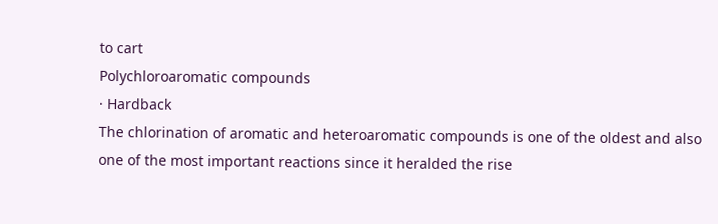to cart
Polychloroaromatic compounds
· Hardback
The chlorination of aromatic and heteroaromatic compounds is one of the oldest and also one of the most important reactions since it heralded the rise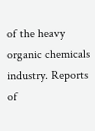of the heavy organic chemicals industry. Reports of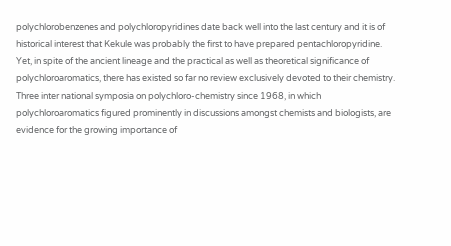polychlorobenzenes and polychloropyridines date back well into the last century and it is of historical interest that Kekule was probably the first to have prepared pentachloropyridine. Yet, in spite of the ancient lineage and the practical as well as theoretical significance of polychloroaromatics, there has existed so far no review exclusively devoted to their chemistry. Three inter national symposia on polychloro-chemistry since 1968, in which polychloroaromatics figured prominently in discussions amongst chemists and biologists, are evidence for the growing importance of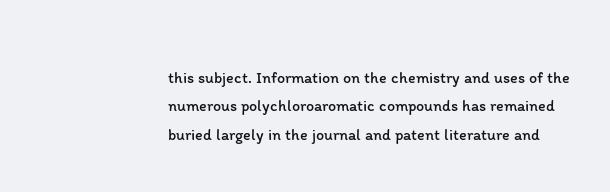this subject. Information on the chemistry and uses of the numerous polychloroaromatic compounds has remained buried largely in the journal and patent literature and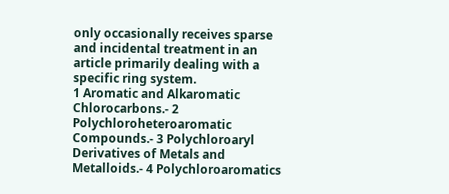only occasionally receives sparse and incidental treatment in an article primarily dealing with a specific ring system.
1 Aromatic and Alkaromatic Chlorocarbons.- 2 Polychloroheteroaromatic Compounds.- 3 Polychloroaryl Derivatives of Metals and Metalloids.- 4 Polychloroaromatics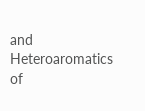and Heteroaromatics of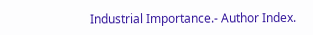Industrial Importance.- Author Index.